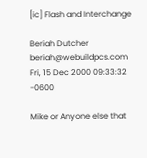[ic] Flash and Interchange

Beriah Dutcher beriah@webuildpcs.com
Fri, 15 Dec 2000 09:33:32 -0600

Mike or Anyone else that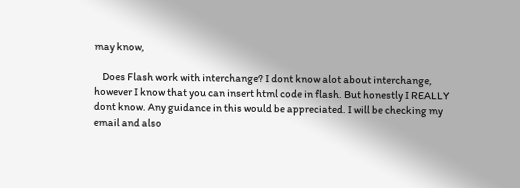may know,

    Does Flash work with interchange? I dont know alot about interchange,
however I know that you can insert html code in flash. But honestly I REALLY
dont know. Any guidance in this would be appreciated. I will be checking my
email and also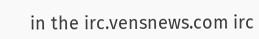in the irc.vensnews.com irc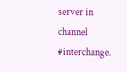server in channel #interchange.